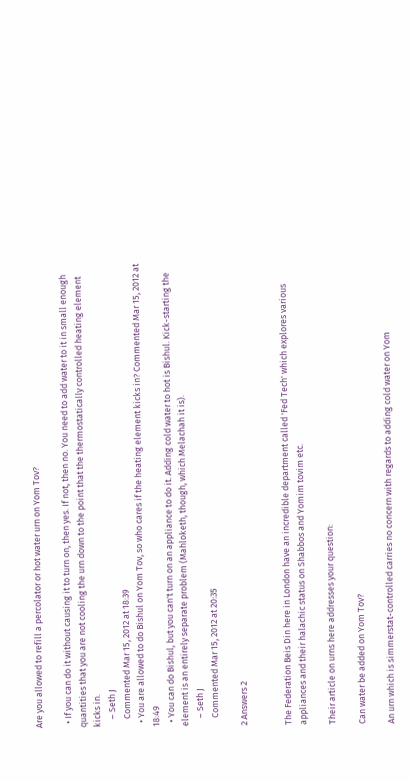Are you allowed to refill a percolator or hot water urn on Yom Tov?

  • If you can do it without causing it to turn on, then yes. If not, then no. You need to add water to it in small enough quantities that you are not cooling the urn down to the point that the thermostatically controlled heating element kicks in.
    – Seth J
    Commented Mar 15, 2012 at 18:39
  • You are allowed to do Bishul on Yom Tov, so who cares if the heating element kicks in? Commented Mar 15, 2012 at 18:49
  • You can do Bishul, but you can't turn on an appliance to do it. Adding cold water to hot is Bishul. Kick-starting the element is an entirely separate problem (Mahloketh, though, which Melachah it is).
    – Seth J
    Commented Mar 15, 2012 at 20:35

2 Answers 2


The Federation Beis Din here in London have an incredible department called 'Fed Tech' which explores various appliances and their halachic status on Shabbos and Yomim tovim etc.

Their article on urns here addresses your question:

Can water be added on Yom Tov?

An urn which is simmerstat-controlled carries no concern with regards to adding cold water on Yom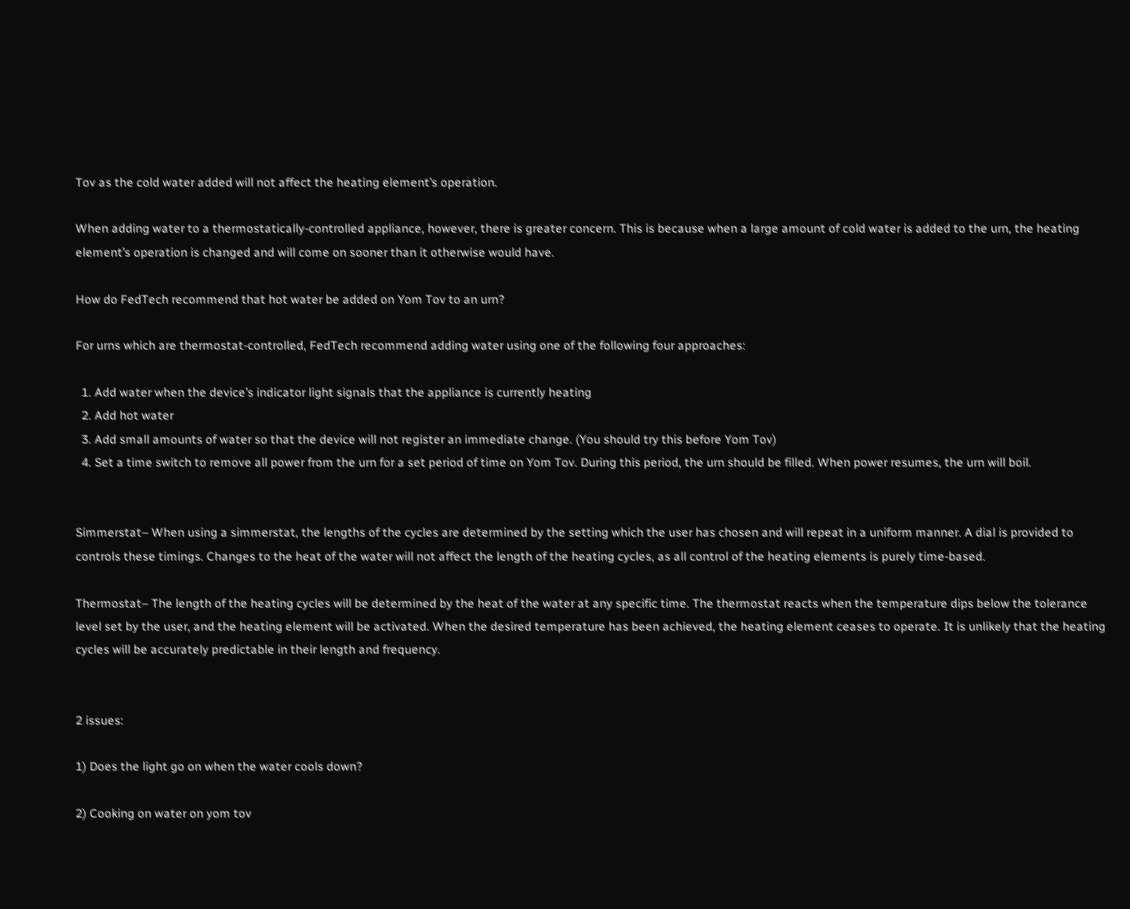Tov as the cold water added will not affect the heating element’s operation.

When adding water to a thermostatically-controlled appliance, however, there is greater concern. This is because when a large amount of cold water is added to the urn, the heating element’s operation is changed and will come on sooner than it otherwise would have.

How do FedTech recommend that hot water be added on Yom Tov to an urn?

For urns which are thermostat-controlled, FedTech recommend adding water using one of the following four approaches:

  1. Add water when the device’s indicator light signals that the appliance is currently heating
  2. Add hot water
  3. Add small amounts of water so that the device will not register an immediate change. (You should try this before Yom Tov)
  4. Set a time switch to remove all power from the urn for a set period of time on Yom Tov. During this period, the urn should be filled. When power resumes, the urn will boil.


Simmerstat– When using a simmerstat, the lengths of the cycles are determined by the setting which the user has chosen and will repeat in a uniform manner. A dial is provided to controls these timings. Changes to the heat of the water will not affect the length of the heating cycles, as all control of the heating elements is purely time-based.

Thermostat– The length of the heating cycles will be determined by the heat of the water at any specific time. The thermostat reacts when the temperature dips below the tolerance level set by the user, and the heating element will be activated. When the desired temperature has been achieved, the heating element ceases to operate. It is unlikely that the heating cycles will be accurately predictable in their length and frequency.


2 issues:

1) Does the light go on when the water cools down?

2) Cooking on water on yom tov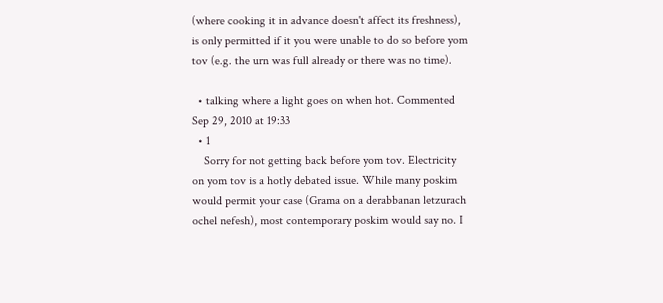(where cooking it in advance doesn't affect its freshness), is only permitted if it you were unable to do so before yom tov (e.g. the urn was full already or there was no time).

  • talking where a light goes on when hot. Commented Sep 29, 2010 at 19:33
  • 1
    Sorry for not getting back before yom tov. Electricity on yom tov is a hotly debated issue. While many poskim would permit your case (Grama on a derabbanan letzurach ochel nefesh), most contemporary poskim would say no. I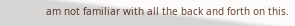am not familiar with all the back and forth on this.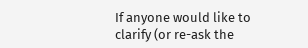If anyone would like to clarify (or re-ask the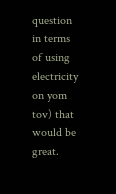question in terms of using electricity on yom tov) that would be great.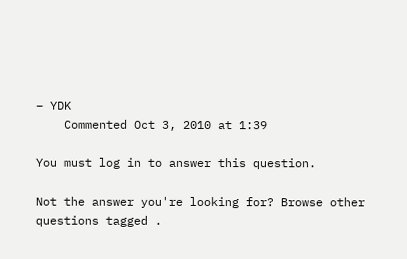– YDK
    Commented Oct 3, 2010 at 1:39

You must log in to answer this question.

Not the answer you're looking for? Browse other questions tagged .